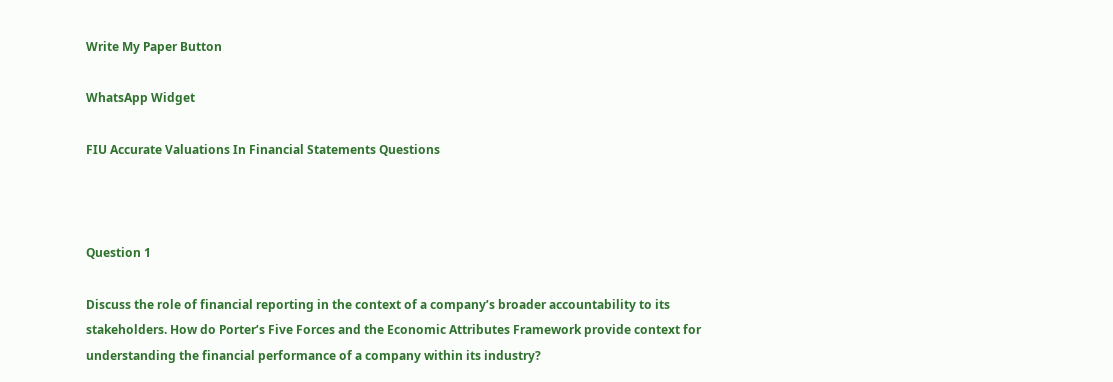Write My Paper Button

WhatsApp Widget

FIU Accurate Valuations In Financial Statements Questions



Question 1

Discuss the role of financial reporting in the context of a company’s broader accountability to its stakeholders. How do Porter’s Five Forces and the Economic Attributes Framework provide context for understanding the financial performance of a company within its industry?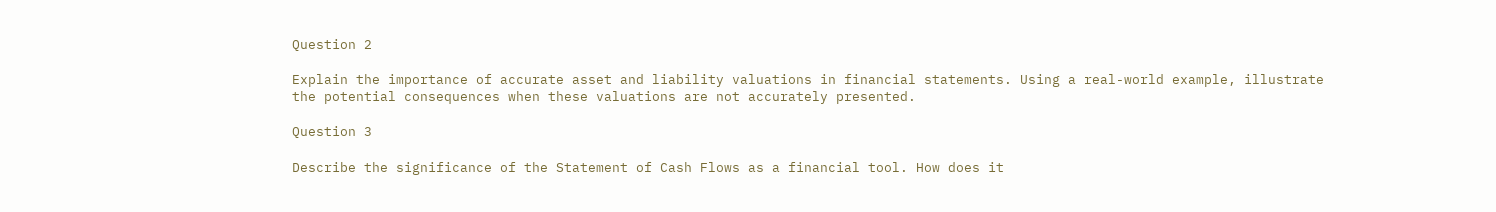Question 2

Explain the importance of accurate asset and liability valuations in financial statements. Using a real-world example, illustrate the potential consequences when these valuations are not accurately presented.

Question 3

Describe the significance of the Statement of Cash Flows as a financial tool. How does it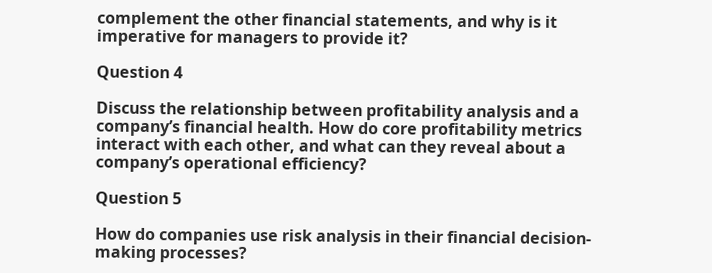complement the other financial statements, and why is it imperative for managers to provide it?

Question 4

Discuss the relationship between profitability analysis and a company’s financial health. How do core profitability metrics interact with each other, and what can they reveal about a company’s operational efficiency?

Question 5

How do companies use risk analysis in their financial decision-making processes?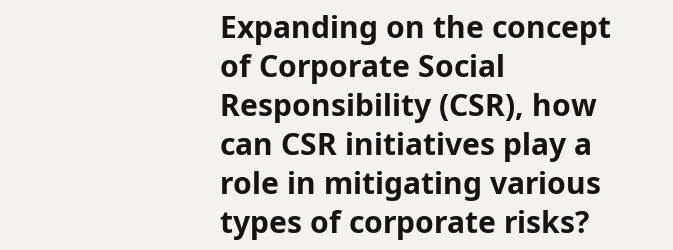Expanding on the concept of Corporate Social Responsibility (CSR), how can CSR initiatives play a role in mitigating various types of corporate risks?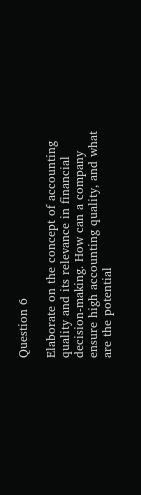Question 6

Elaborate on the concept of accounting quality and its relevance in financial decision-making. How can a company ensure high accounting quality, and what are the potential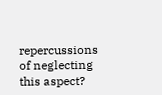repercussions of neglecting this aspect?